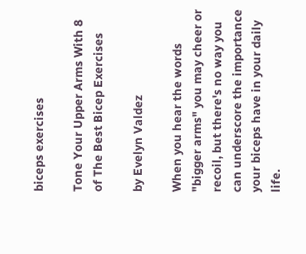biceps exercises

Tone Your Upper Arms With 8 of The Best Bicep Exercises

by Evelyn Valdez

When you hear the words "bigger arms" you may cheer or recoil, but there's no way you can underscore the importance your biceps have in your daily life.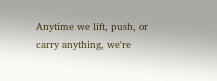Anytime we lift, push, or carry anything, we're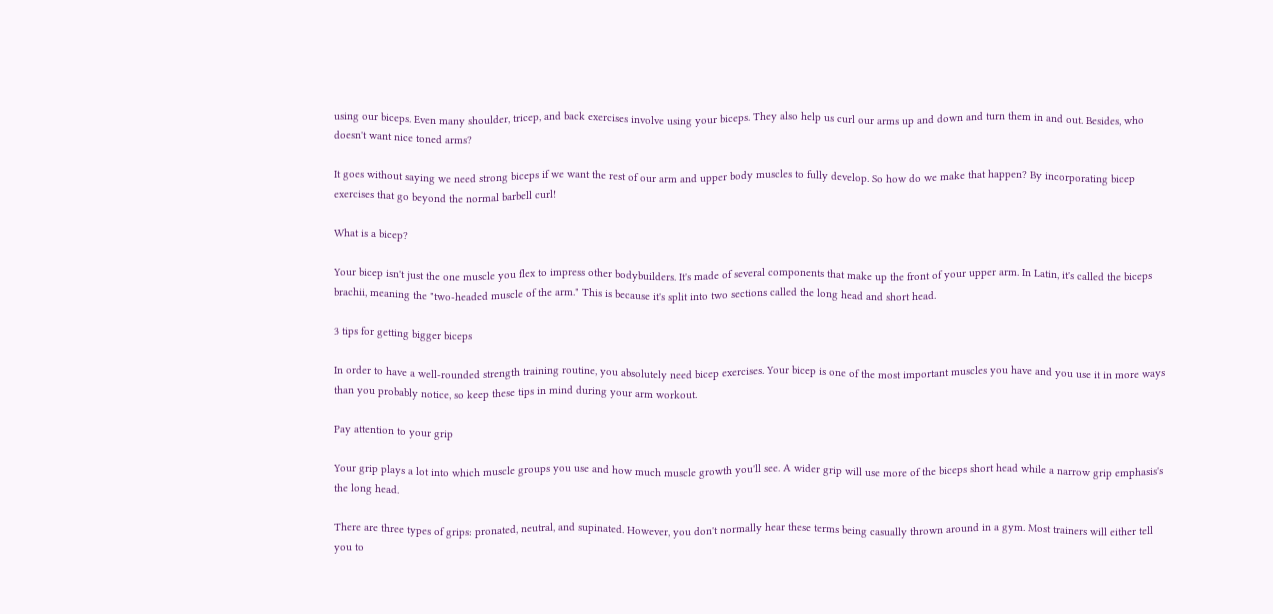using our biceps. Even many shoulder, tricep, and back exercises involve using your biceps. They also help us curl our arms up and down and turn them in and out. Besides, who doesn't want nice toned arms?

It goes without saying we need strong biceps if we want the rest of our arm and upper body muscles to fully develop. So how do we make that happen? By incorporating bicep exercises that go beyond the normal barbell curl!

What is a bicep?

Your bicep isn't just the one muscle you flex to impress other bodybuilders. It's made of several components that make up the front of your upper arm. In Latin, it's called the biceps brachii, meaning the "two-headed muscle of the arm." This is because it's split into two sections called the long head and short head.

3 tips for getting bigger biceps

In order to have a well-rounded strength training routine, you absolutely need bicep exercises. Your bicep is one of the most important muscles you have and you use it in more ways than you probably notice, so keep these tips in mind during your arm workout.

Pay attention to your grip

Your grip plays a lot into which muscle groups you use and how much muscle growth you'll see. A wider grip will use more of the biceps short head while a narrow grip emphasis's the long head.

There are three types of grips: pronated, neutral, and supinated. However, you don't normally hear these terms being casually thrown around in a gym. Most trainers will either tell you to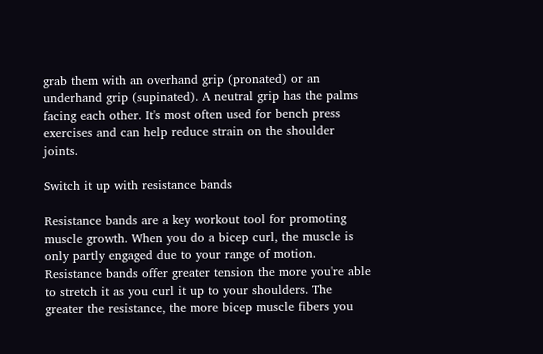grab them with an overhand grip (pronated) or an underhand grip (supinated). A neutral grip has the palms facing each other. It's most often used for bench press exercises and can help reduce strain on the shoulder joints.

Switch it up with resistance bands

Resistance bands are a key workout tool for promoting muscle growth. When you do a bicep curl, the muscle is only partly engaged due to your range of motion. Resistance bands offer greater tension the more you're able to stretch it as you curl it up to your shoulders. The greater the resistance, the more bicep muscle fibers you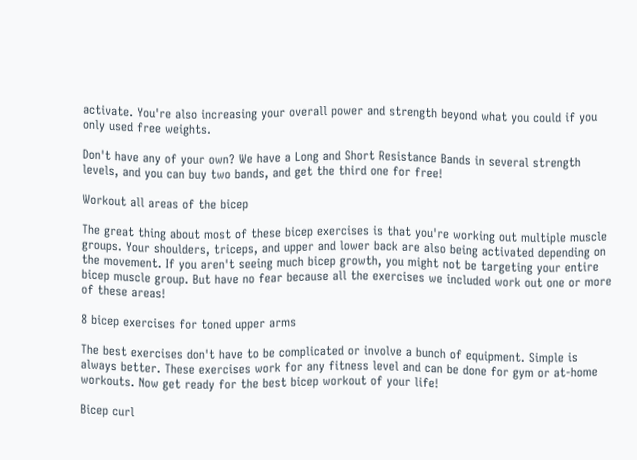activate. You're also increasing your overall power and strength beyond what you could if you only used free weights.

Don't have any of your own? We have a Long and Short Resistance Bands in several strength levels, and you can buy two bands, and get the third one for free!

Workout all areas of the bicep

The great thing about most of these bicep exercises is that you're working out multiple muscle groups. Your shoulders, triceps, and upper and lower back are also being activated depending on the movement. If you aren't seeing much bicep growth, you might not be targeting your entire bicep muscle group. But have no fear because all the exercises we included work out one or more of these areas!

8 bicep exercises for toned upper arms

The best exercises don't have to be complicated or involve a bunch of equipment. Simple is always better. These exercises work for any fitness level and can be done for gym or at-home workouts. Now get ready for the best bicep workout of your life!

Bicep curl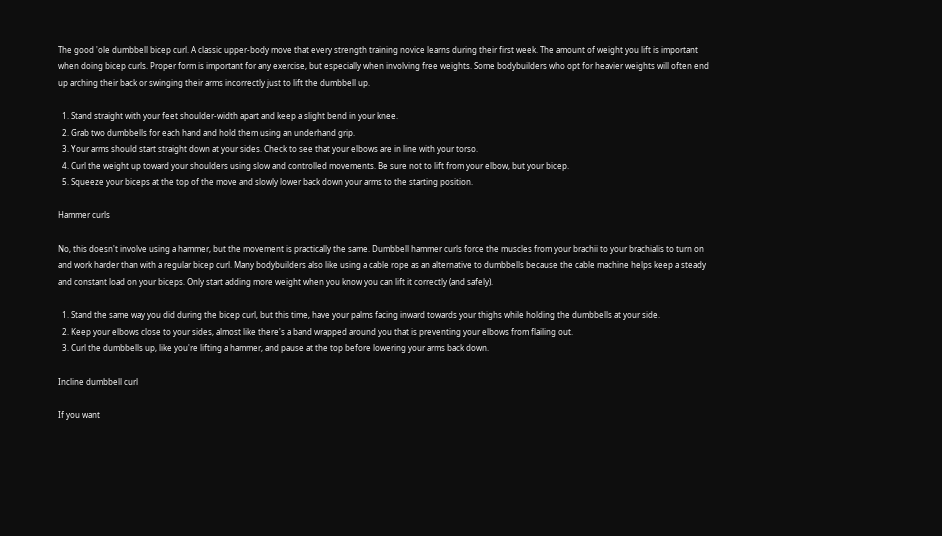The good 'ole dumbbell bicep curl. A classic upper-body move that every strength training novice learns during their first week. The amount of weight you lift is important when doing bicep curls. Proper form is important for any exercise, but especially when involving free weights. Some bodybuilders who opt for heavier weights will often end up arching their back or swinging their arms incorrectly just to lift the dumbbell up.

  1. Stand straight with your feet shoulder-width apart and keep a slight bend in your knee.
  2. Grab two dumbbells for each hand and hold them using an underhand grip.
  3. Your arms should start straight down at your sides. Check to see that your elbows are in line with your torso.
  4. Curl the weight up toward your shoulders using slow and controlled movements. Be sure not to lift from your elbow, but your bicep.
  5. Squeeze your biceps at the top of the move and slowly lower back down your arms to the starting position.

Hammer curls

No, this doesn't involve using a hammer, but the movement is practically the same. Dumbbell hammer curls force the muscles from your brachii to your brachialis to turn on and work harder than with a regular bicep curl. Many bodybuilders also like using a cable rope as an alternative to dumbbells because the cable machine helps keep a steady and constant load on your biceps. Only start adding more weight when you know you can lift it correctly (and safely).

  1. Stand the same way you did during the bicep curl, but this time, have your palms facing inward towards your thighs while holding the dumbbells at your side.
  2. Keep your elbows close to your sides, almost like there's a band wrapped around you that is preventing your elbows from flailing out.
  3. Curl the dumbbells up, like you're lifting a hammer, and pause at the top before lowering your arms back down.

Incline dumbbell curl

If you want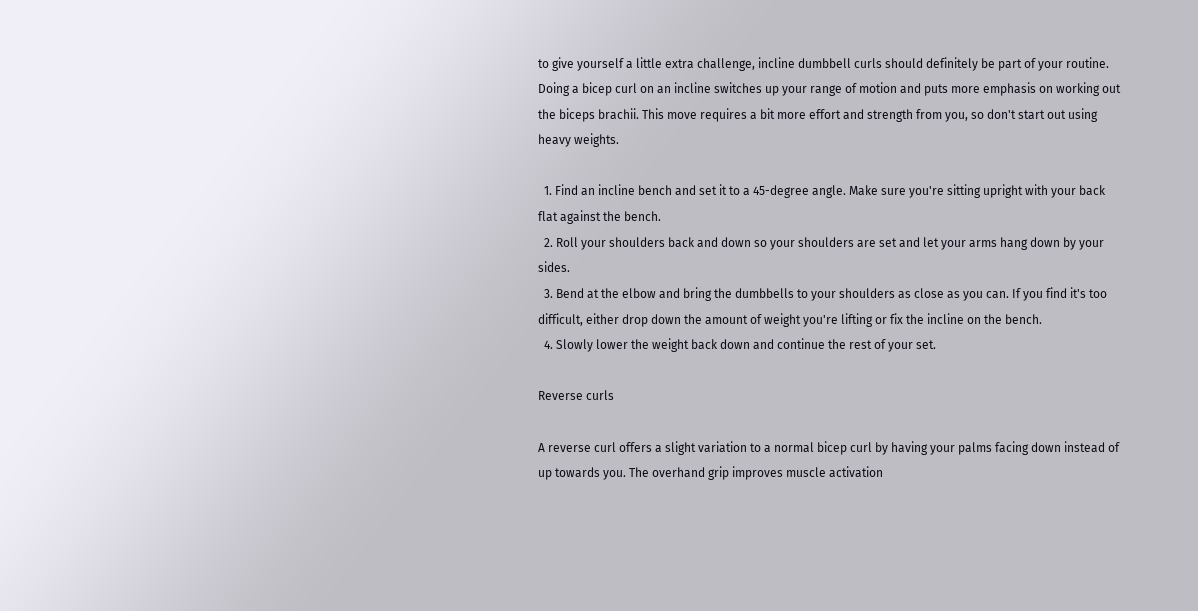to give yourself a little extra challenge, incline dumbbell curls should definitely be part of your routine. Doing a bicep curl on an incline switches up your range of motion and puts more emphasis on working out the biceps brachii. This move requires a bit more effort and strength from you, so don't start out using heavy weights.

  1. Find an incline bench and set it to a 45-degree angle. Make sure you're sitting upright with your back flat against the bench.
  2. Roll your shoulders back and down so your shoulders are set and let your arms hang down by your sides.
  3. Bend at the elbow and bring the dumbbells to your shoulders as close as you can. If you find it's too difficult, either drop down the amount of weight you're lifting or fix the incline on the bench.
  4. Slowly lower the weight back down and continue the rest of your set.

Reverse curls

A reverse curl offers a slight variation to a normal bicep curl by having your palms facing down instead of up towards you. The overhand grip improves muscle activation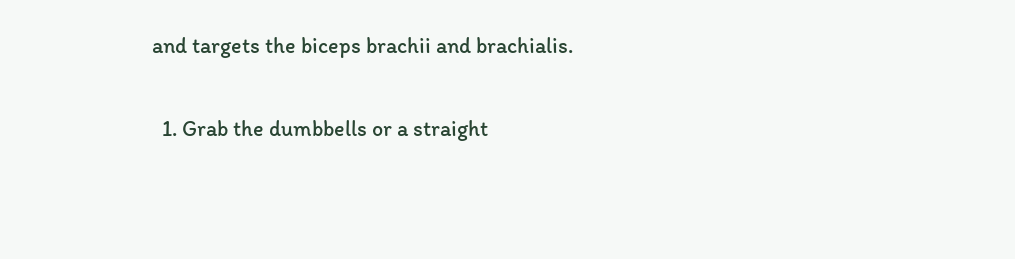and targets the biceps brachii and brachialis.

  1. Grab the dumbbells or a straight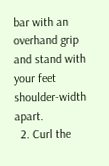bar with an overhand grip and stand with your feet shoulder-width apart.
  2. Curl the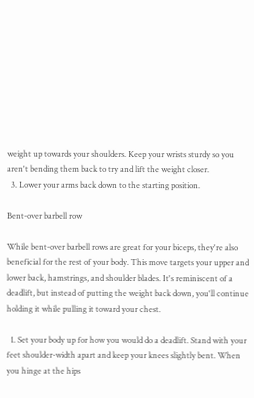weight up towards your shoulders. Keep your wrists sturdy so you aren't bending them back to try and lift the weight closer.
  3. Lower your arms back down to the starting position.

Bent-over barbell row

While bent-over barbell rows are great for your biceps, they're also beneficial for the rest of your body. This move targets your upper and lower back, hamstrings, and shoulder blades. It's reminiscent of a deadlift, but instead of putting the weight back down, you'll continue holding it while pulling it toward your chest.

  1. Set your body up for how you would do a deadlift. Stand with your feet shoulder-width apart and keep your knees slightly bent. When you hinge at the hips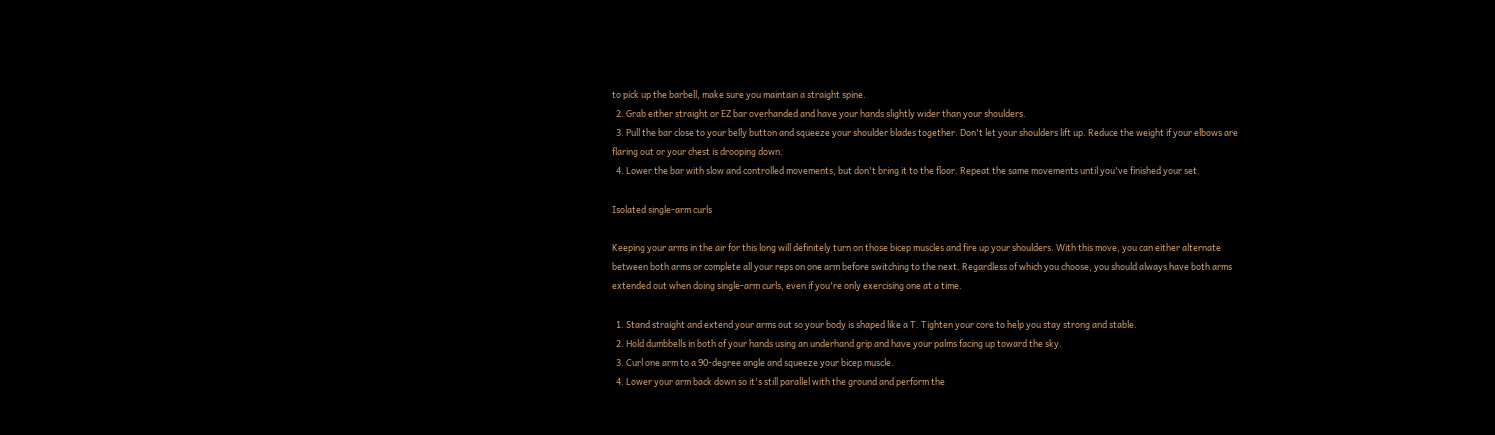to pick up the barbell, make sure you maintain a straight spine.
  2. Grab either straight or EZ bar overhanded and have your hands slightly wider than your shoulders.
  3. Pull the bar close to your belly button and squeeze your shoulder blades together. Don't let your shoulders lift up. Reduce the weight if your elbows are flaring out or your chest is drooping down.
  4. Lower the bar with slow and controlled movements, but don't bring it to the floor. Repeat the same movements until you've finished your set.

Isolated single-arm curls

Keeping your arms in the air for this long will definitely turn on those bicep muscles and fire up your shoulders. With this move, you can either alternate between both arms or complete all your reps on one arm before switching to the next. Regardless of which you choose, you should always have both arms extended out when doing single-arm curls, even if you're only exercising one at a time.

  1. Stand straight and extend your arms out so your body is shaped like a T. Tighten your core to help you stay strong and stable.
  2. Hold dumbbells in both of your hands using an underhand grip and have your palms facing up toward the sky.
  3. Curl one arm to a 90-degree angle and squeeze your bicep muscle.
  4. Lower your arm back down so it's still parallel with the ground and perform the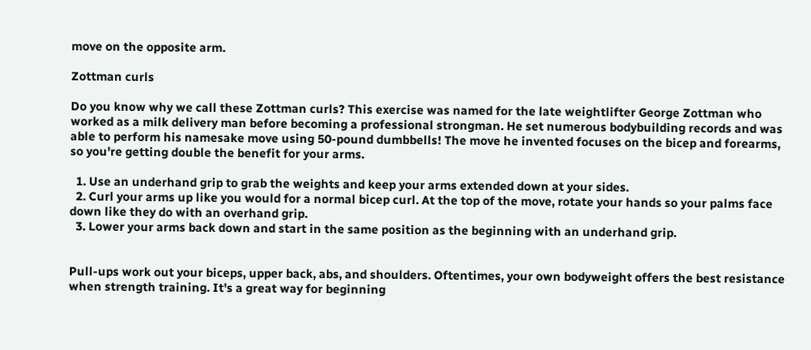move on the opposite arm.

Zottman curls

Do you know why we call these Zottman curls? This exercise was named for the late weightlifter George Zottman who worked as a milk delivery man before becoming a professional strongman. He set numerous bodybuilding records and was able to perform his namesake move using 50-pound dumbbells! The move he invented focuses on the bicep and forearms, so you're getting double the benefit for your arms.

  1. Use an underhand grip to grab the weights and keep your arms extended down at your sides.
  2. Curl your arms up like you would for a normal bicep curl. At the top of the move, rotate your hands so your palms face down like they do with an overhand grip.
  3. Lower your arms back down and start in the same position as the beginning with an underhand grip.


Pull-ups work out your biceps, upper back, abs, and shoulders. Oftentimes, your own bodyweight offers the best resistance when strength training. It's a great way for beginning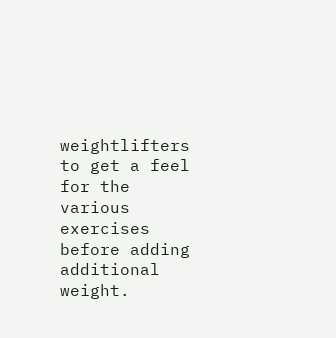weightlifters to get a feel for the various exercises before adding additional weight.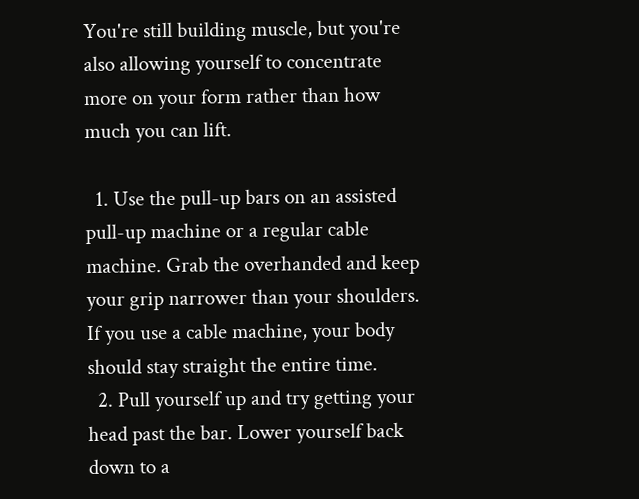You're still building muscle, but you're also allowing yourself to concentrate more on your form rather than how much you can lift.

  1. Use the pull-up bars on an assisted pull-up machine or a regular cable machine. Grab the overhanded and keep your grip narrower than your shoulders. If you use a cable machine, your body should stay straight the entire time.
  2. Pull yourself up and try getting your head past the bar. Lower yourself back down to a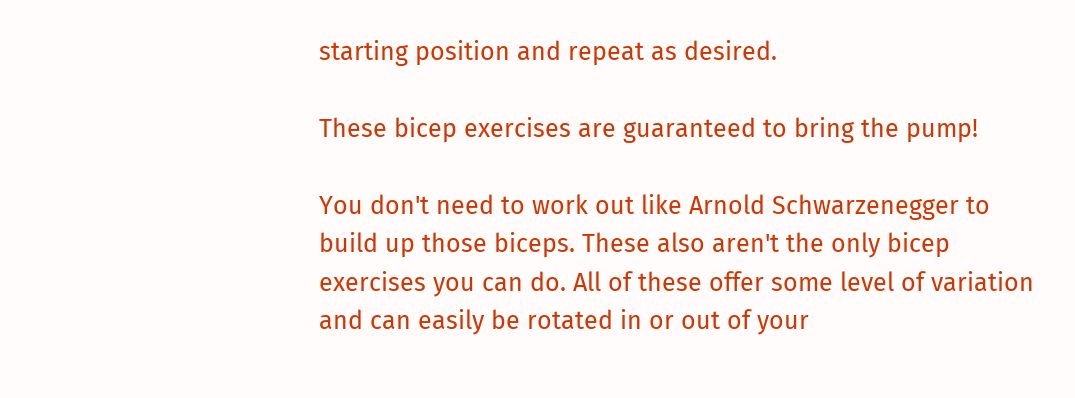starting position and repeat as desired.

These bicep exercises are guaranteed to bring the pump!

You don't need to work out like Arnold Schwarzenegger to build up those biceps. These also aren't the only bicep exercises you can do. All of these offer some level of variation and can easily be rotated in or out of your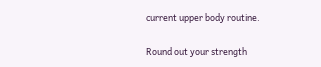current upper body routine.

Round out your strength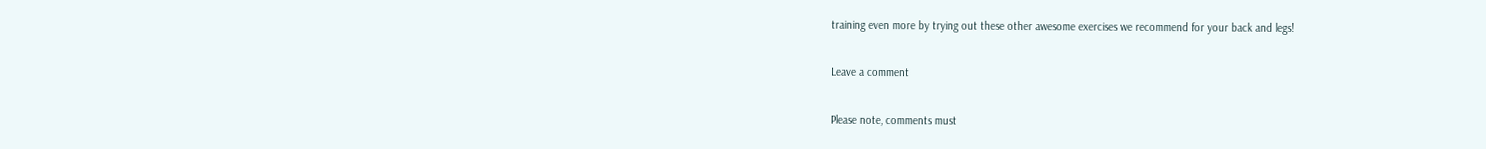training even more by trying out these other awesome exercises we recommend for your back and legs!

Leave a comment

Please note, comments must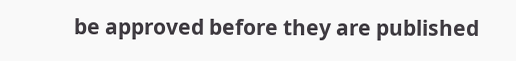be approved before they are published